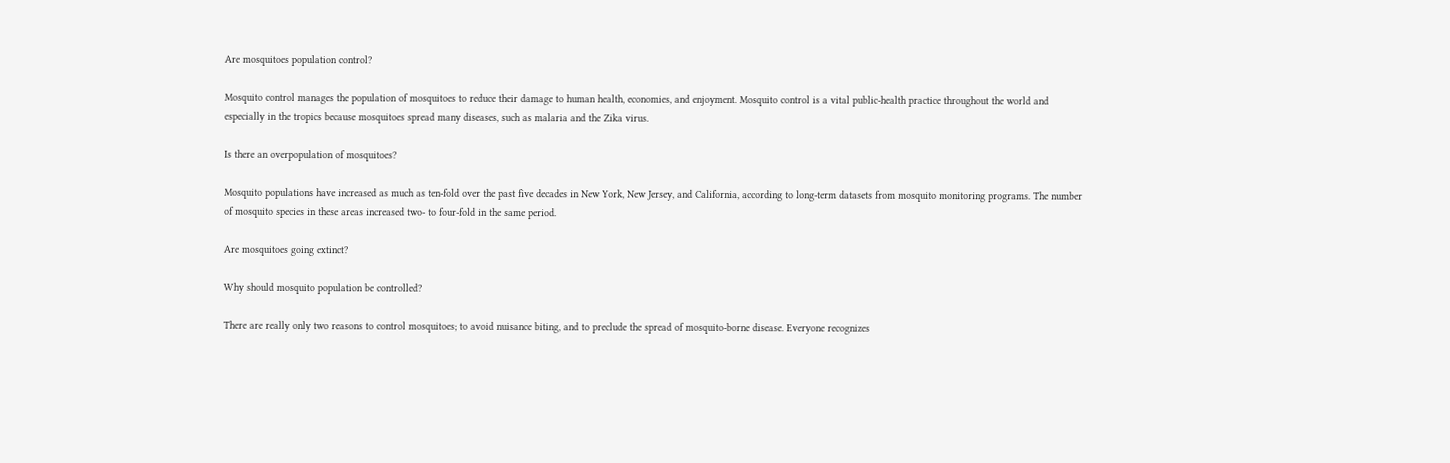Are mosquitoes population control?

Mosquito control manages the population of mosquitoes to reduce their damage to human health, economies, and enjoyment. Mosquito control is a vital public-health practice throughout the world and especially in the tropics because mosquitoes spread many diseases, such as malaria and the Zika virus.

Is there an overpopulation of mosquitoes?

Mosquito populations have increased as much as ten-fold over the past five decades in New York, New Jersey, and California, according to long-term datasets from mosquito monitoring programs. The number of mosquito species in these areas increased two- to four-fold in the same period.

Are mosquitoes going extinct?

Why should mosquito population be controlled?

There are really only two reasons to control mosquitoes; to avoid nuisance biting, and to preclude the spread of mosquito-borne disease. Everyone recognizes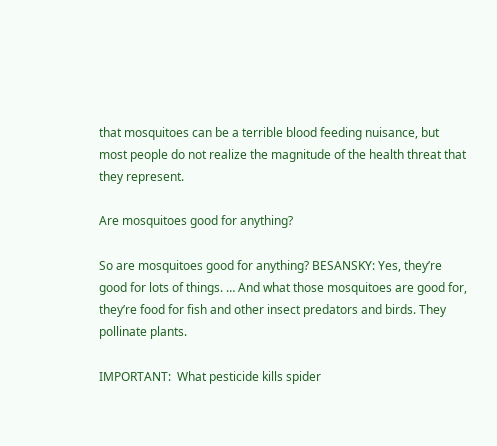that mosquitoes can be a terrible blood feeding nuisance, but most people do not realize the magnitude of the health threat that they represent.

Are mosquitoes good for anything?

So are mosquitoes good for anything? BESANSKY: Yes, they’re good for lots of things. … And what those mosquitoes are good for, they’re food for fish and other insect predators and birds. They pollinate plants.

IMPORTANT:  What pesticide kills spider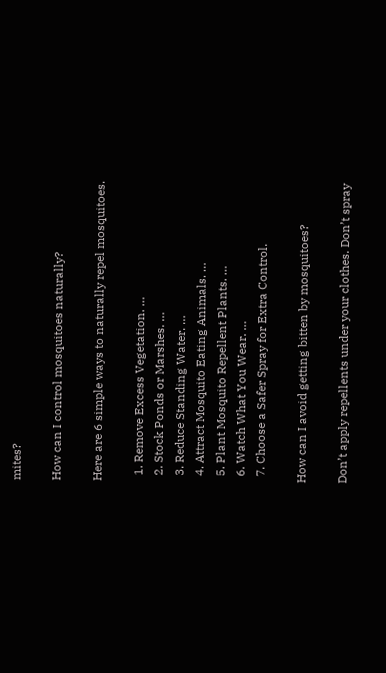mites?

How can I control mosquitoes naturally?

Here are 6 simple ways to naturally repel mosquitoes.

  1. Remove Excess Vegetation. …
  2. Stock Ponds or Marshes. …
  3. Reduce Standing Water. …
  4. Attract Mosquito Eating Animals. …
  5. Plant Mosquito Repellent Plants. …
  6. Watch What You Wear. …
  7. Choose a Safer Spray for Extra Control.

How can I avoid getting bitten by mosquitoes?

Don’t apply repellents under your clothes. Don’t spray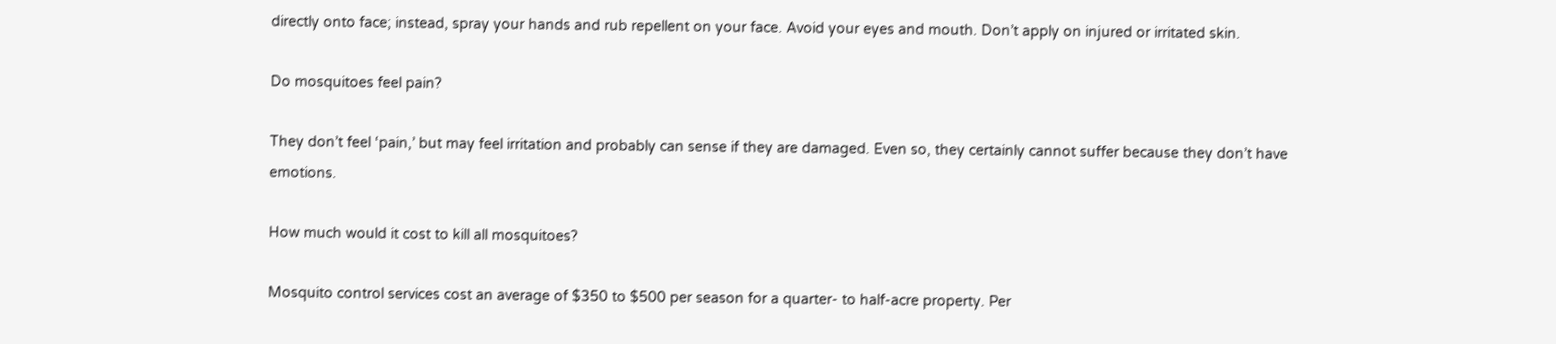directly onto face; instead, spray your hands and rub repellent on your face. Avoid your eyes and mouth. Don’t apply on injured or irritated skin.

Do mosquitoes feel pain?

They don’t feel ‘pain,’ but may feel irritation and probably can sense if they are damaged. Even so, they certainly cannot suffer because they don’t have emotions.

How much would it cost to kill all mosquitoes?

Mosquito control services cost an average of $350 to $500 per season for a quarter- to half-acre property. Per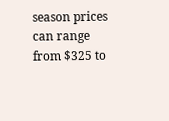season prices can range from $325 to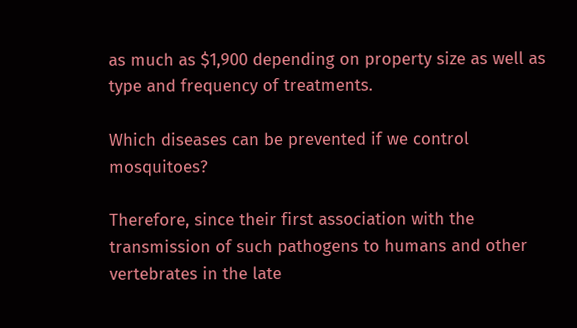as much as $1,900 depending on property size as well as type and frequency of treatments.

Which diseases can be prevented if we control mosquitoes?

Therefore, since their first association with the transmission of such pathogens to humans and other vertebrates in the late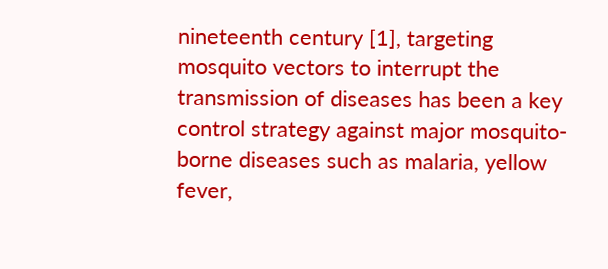nineteenth century [1], targeting mosquito vectors to interrupt the transmission of diseases has been a key control strategy against major mosquito-borne diseases such as malaria, yellow fever,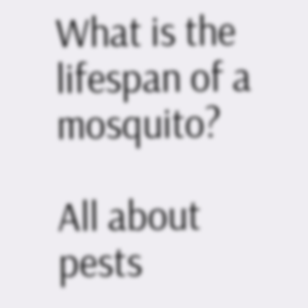What is the lifespan of a mosquito?

All about pests